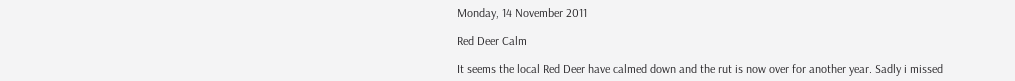Monday, 14 November 2011

Red Deer Calm

It seems the local Red Deer have calmed down and the rut is now over for another year. Sadly i missed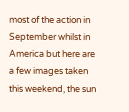most of the action in September whilst in America but here are a few images taken this weekend, the sun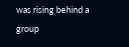was rising behind a group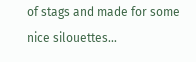of stags and made for some nice silouettes...